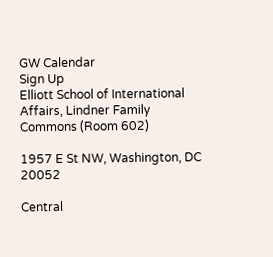GW Calendar
Sign Up
Elliott School of International Affairs, Lindner Family Commons (Room 602)

1957 E St NW, Washington, DC 20052

Central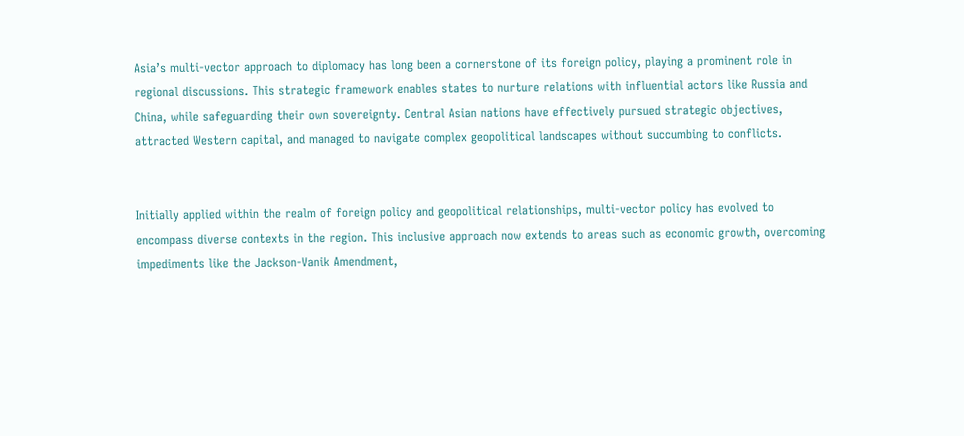Asia’s multi-vector approach to diplomacy has long been a cornerstone of its foreign policy, playing a prominent role in regional discussions. This strategic framework enables states to nurture relations with influential actors like Russia and China, while safeguarding their own sovereignty. Central Asian nations have effectively pursued strategic objectives, attracted Western capital, and managed to navigate complex geopolitical landscapes without succumbing to conflicts.


Initially applied within the realm of foreign policy and geopolitical relationships, multi-vector policy has evolved to encompass diverse contexts in the region. This inclusive approach now extends to areas such as economic growth, overcoming impediments like the Jackson-Vanik Amendment,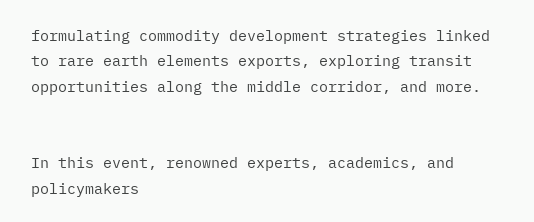formulating commodity development strategies linked to rare earth elements exports, exploring transit opportunities along the middle corridor, and more.


In this event, renowned experts, academics, and policymakers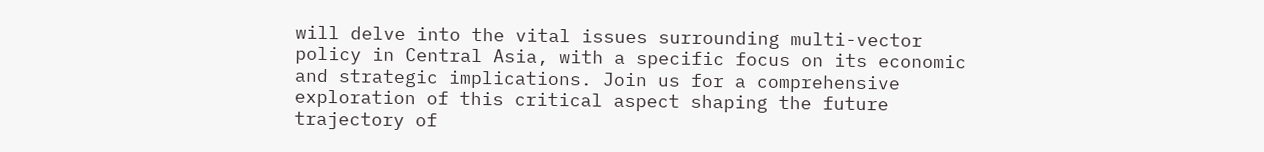will delve into the vital issues surrounding multi-vector policy in Central Asia, with a specific focus on its economic and strategic implications. Join us for a comprehensive exploration of this critical aspect shaping the future trajectory of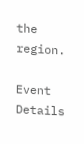the region.

Event Details